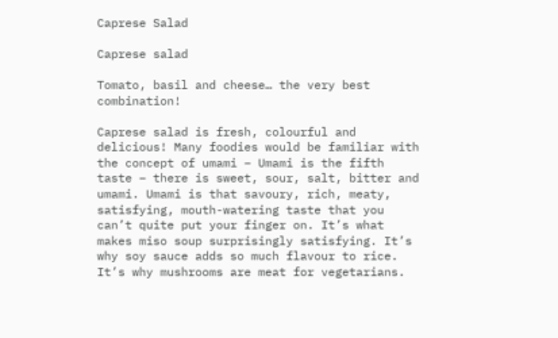Caprese Salad

Caprese salad

Tomato, basil and cheese… the very best combination!

Caprese salad is fresh, colourful and delicious! Many foodies would be familiar with the concept of umami – Umami is the fifth taste – there is sweet, sour, salt, bitter and umami. Umami is that savoury, rich, meaty, satisfying, mouth-watering taste that you can’t quite put your finger on. It’s what makes miso soup surprisingly satisfying. It’s why soy sauce adds so much flavour to rice. It’s why mushrooms are meat for vegetarians.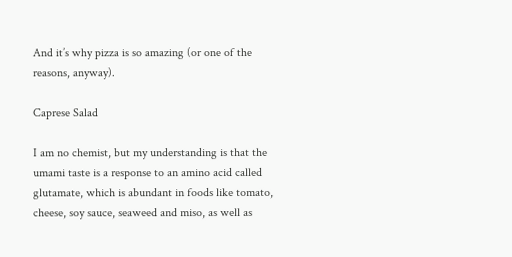And it’s why pizza is so amazing (or one of the reasons, anyway).

Caprese Salad

I am no chemist, but my understanding is that the umami taste is a response to an amino acid called glutamate, which is abundant in foods like tomato, cheese, soy sauce, seaweed and miso, as well as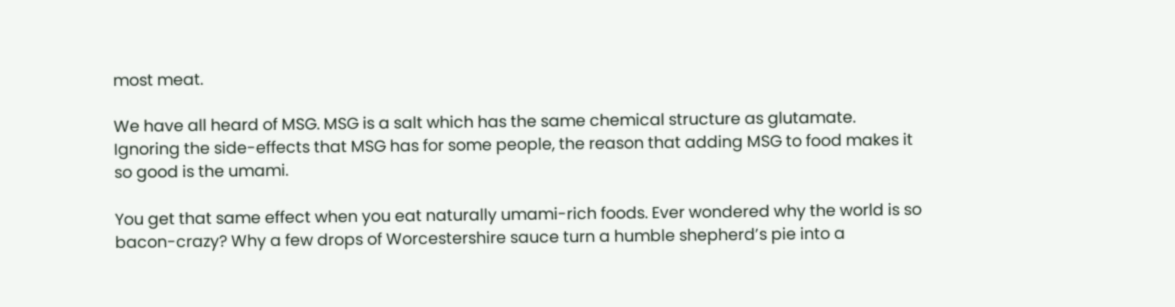most meat.

We have all heard of MSG. MSG is a salt which has the same chemical structure as glutamate. Ignoring the side-effects that MSG has for some people, the reason that adding MSG to food makes it so good is the umami.

You get that same effect when you eat naturally umami-rich foods. Ever wondered why the world is so bacon-crazy? Why a few drops of Worcestershire sauce turn a humble shepherd’s pie into a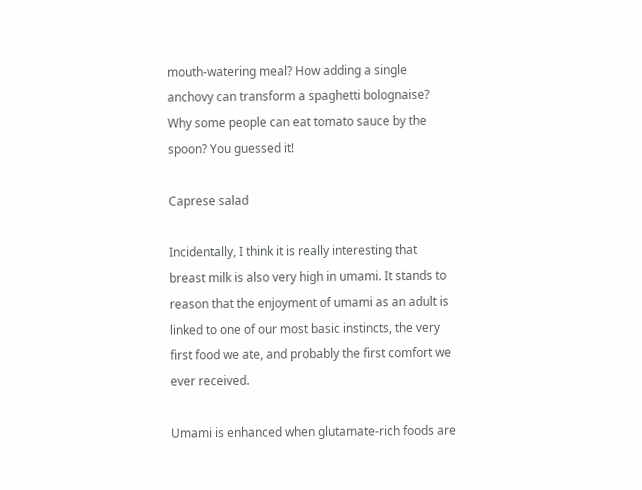mouth-watering meal? How adding a single anchovy can transform a spaghetti bolognaise? Why some people can eat tomato sauce by the spoon? You guessed it!

Caprese salad

Incidentally, I think it is really interesting that breast milk is also very high in umami. It stands to reason that the enjoyment of umami as an adult is linked to one of our most basic instincts, the very first food we ate, and probably the first comfort we ever received.

Umami is enhanced when glutamate-rich foods are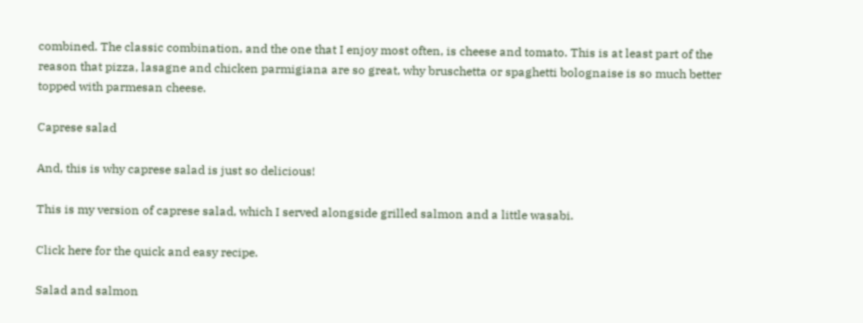combined. The classic combination, and the one that I enjoy most often, is cheese and tomato. This is at least part of the reason that pizza, lasagne and chicken parmigiana are so great, why bruschetta or spaghetti bolognaise is so much better topped with parmesan cheese.

Caprese salad

And, this is why caprese salad is just so delicious!

This is my version of caprese salad, which I served alongside grilled salmon and a little wasabi.

Click here for the quick and easy recipe.

Salad and salmon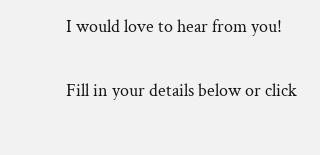I would love to hear from you!

Fill in your details below or click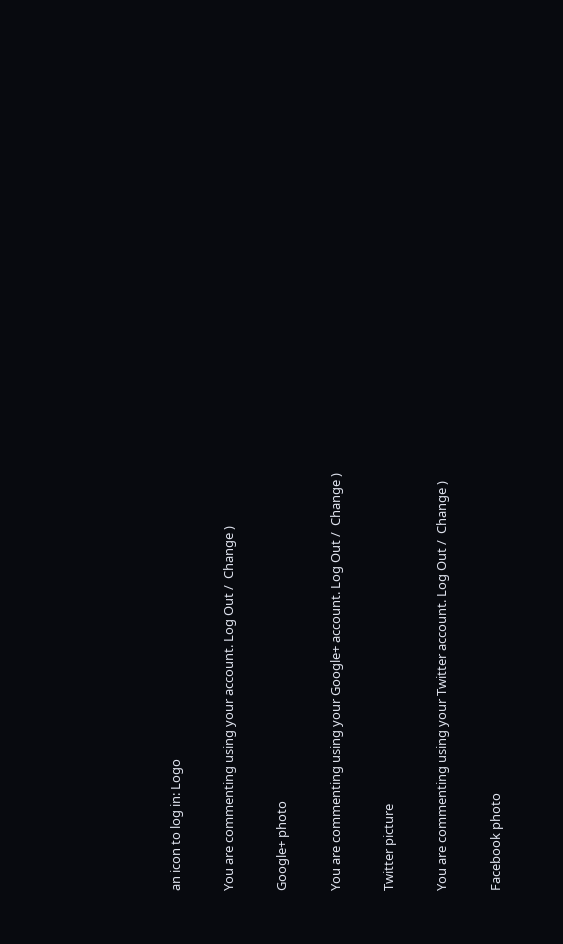an icon to log in: Logo

You are commenting using your account. Log Out /  Change )

Google+ photo

You are commenting using your Google+ account. Log Out /  Change )

Twitter picture

You are commenting using your Twitter account. Log Out /  Change )

Facebook photo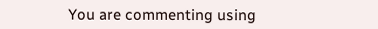You are commenting using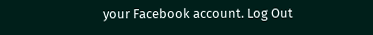your Facebook account. Log Out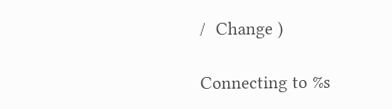/  Change )

Connecting to %s